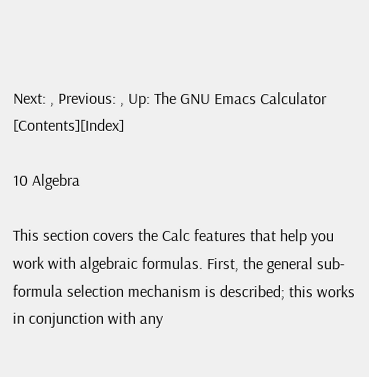Next: , Previous: , Up: The GNU Emacs Calculator   [Contents][Index]

10 Algebra

This section covers the Calc features that help you work with algebraic formulas. First, the general sub-formula selection mechanism is described; this works in conjunction with any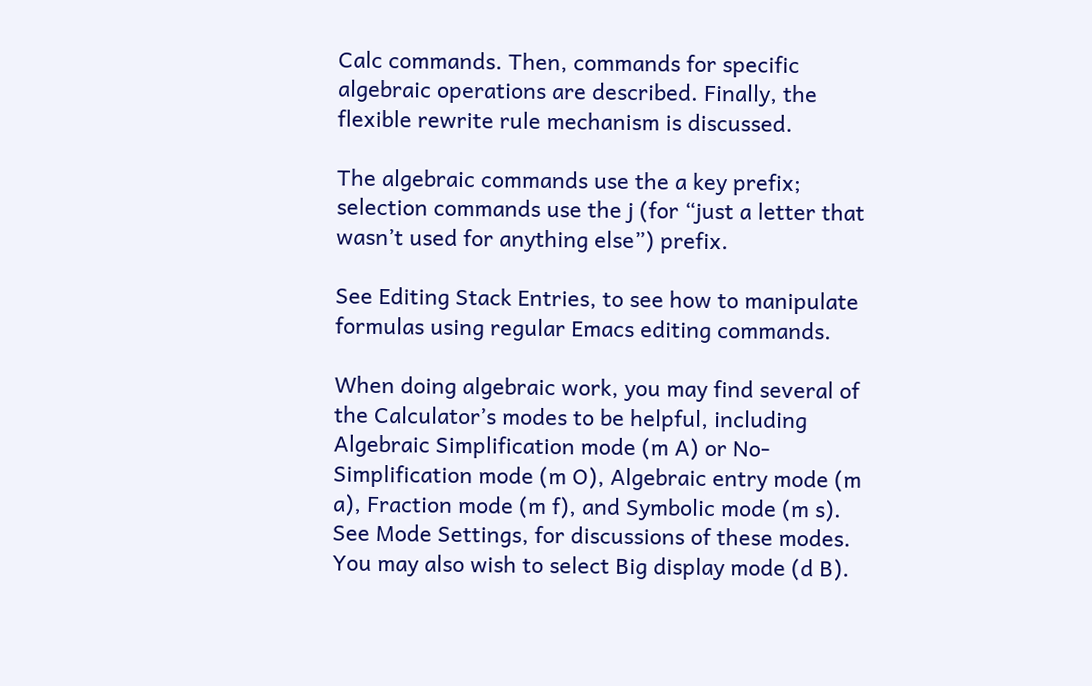Calc commands. Then, commands for specific algebraic operations are described. Finally, the flexible rewrite rule mechanism is discussed.

The algebraic commands use the a key prefix; selection commands use the j (for “just a letter that wasn’t used for anything else”) prefix.

See Editing Stack Entries, to see how to manipulate formulas using regular Emacs editing commands.

When doing algebraic work, you may find several of the Calculator’s modes to be helpful, including Algebraic Simplification mode (m A) or No-Simplification mode (m O), Algebraic entry mode (m a), Fraction mode (m f), and Symbolic mode (m s). See Mode Settings, for discussions of these modes. You may also wish to select Big display mode (d B).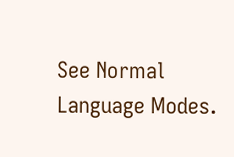See Normal Language Modes.